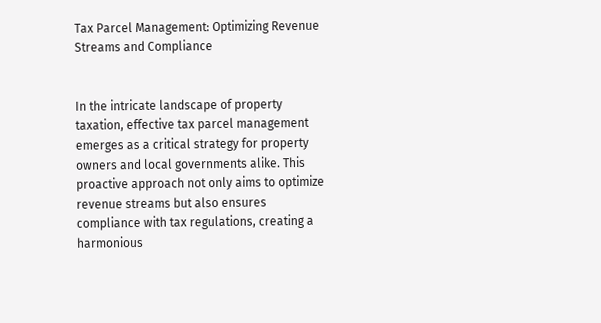Tax Parcel Management: Optimizing Revenue Streams and Compliance


In the intricate landscape of property taxation, effective tax parcel management emerges as a critical strategy for property owners and local governments alike. This proactive approach not only aims to optimize revenue streams but also ensures compliance with tax regulations, creating a harmonious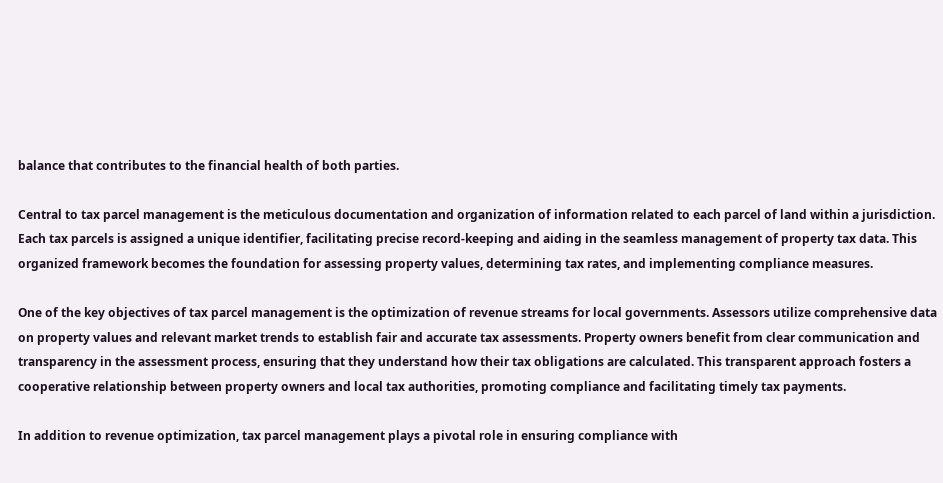balance that contributes to the financial health of both parties.

Central to tax parcel management is the meticulous documentation and organization of information related to each parcel of land within a jurisdiction. Each tax parcels is assigned a unique identifier, facilitating precise record-keeping and aiding in the seamless management of property tax data. This organized framework becomes the foundation for assessing property values, determining tax rates, and implementing compliance measures.

One of the key objectives of tax parcel management is the optimization of revenue streams for local governments. Assessors utilize comprehensive data on property values and relevant market trends to establish fair and accurate tax assessments. Property owners benefit from clear communication and transparency in the assessment process, ensuring that they understand how their tax obligations are calculated. This transparent approach fosters a cooperative relationship between property owners and local tax authorities, promoting compliance and facilitating timely tax payments.

In addition to revenue optimization, tax parcel management plays a pivotal role in ensuring compliance with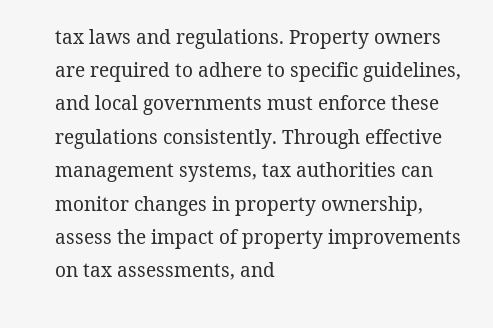tax laws and regulations. Property owners are required to adhere to specific guidelines, and local governments must enforce these regulations consistently. Through effective management systems, tax authorities can monitor changes in property ownership, assess the impact of property improvements on tax assessments, and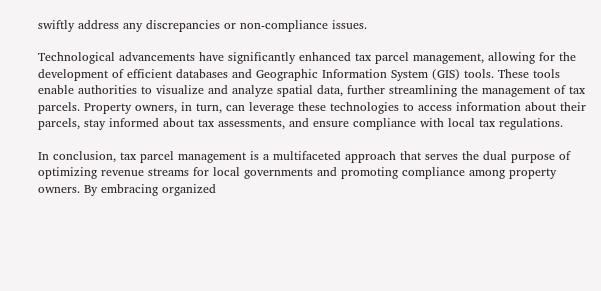swiftly address any discrepancies or non-compliance issues.

Technological advancements have significantly enhanced tax parcel management, allowing for the development of efficient databases and Geographic Information System (GIS) tools. These tools enable authorities to visualize and analyze spatial data, further streamlining the management of tax parcels. Property owners, in turn, can leverage these technologies to access information about their parcels, stay informed about tax assessments, and ensure compliance with local tax regulations.

In conclusion, tax parcel management is a multifaceted approach that serves the dual purpose of optimizing revenue streams for local governments and promoting compliance among property owners. By embracing organized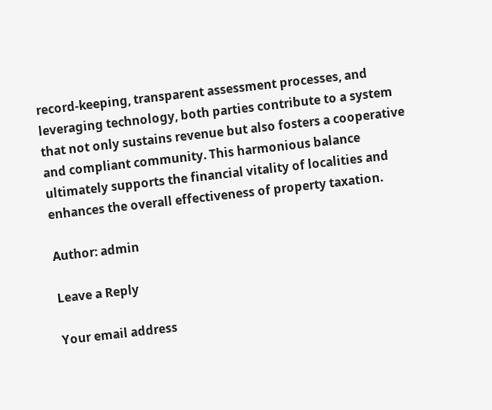record-keeping, transparent assessment processes, and leveraging technology, both parties contribute to a system that not only sustains revenue but also fosters a cooperative and compliant community. This harmonious balance ultimately supports the financial vitality of localities and enhances the overall effectiveness of property taxation.

Author: admin

Leave a Reply

Your email address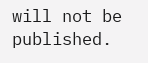will not be published.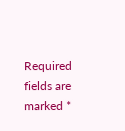Required fields are marked *